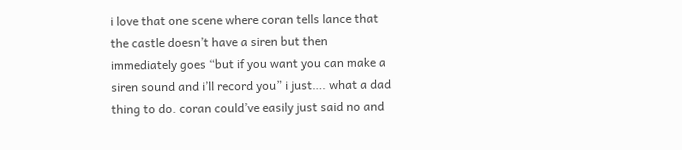i love that one scene where coran tells lance that the castle doesn’t have a siren but then immediately goes “but if you want you can make a siren sound and i’ll record you” i just…. what a dad thing to do. coran could’ve easily just said no and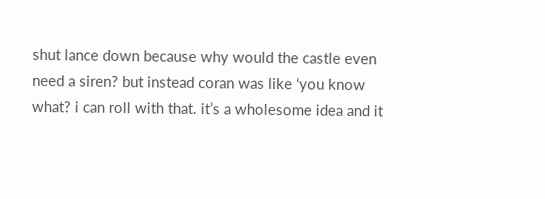shut lance down because why would the castle even need a siren? but instead coran was like ‘you know what? i can roll with that. it’s a wholesome idea and it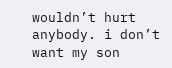wouldn’t hurt anybody. i don’t want my son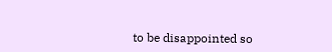to be disappointed so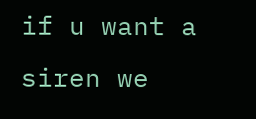if u want a siren we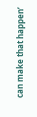can make that happen’